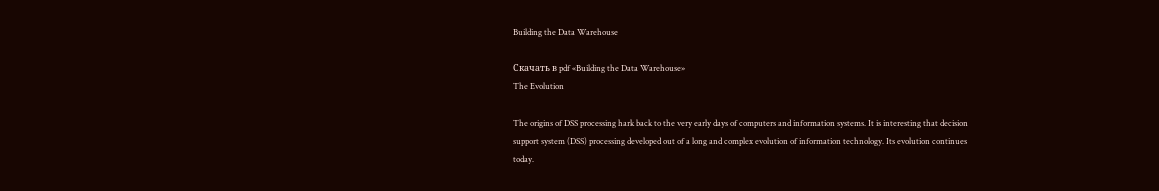Building the Data Warehouse

Скачать в pdf «Building the Data Warehouse»
The Evolution

The origins of DSS processing hark back to the very early days of computers and information systems. It is interesting that decision support system (DSS) processing developed out of a long and complex evolution of information technology. Its evolution continues today.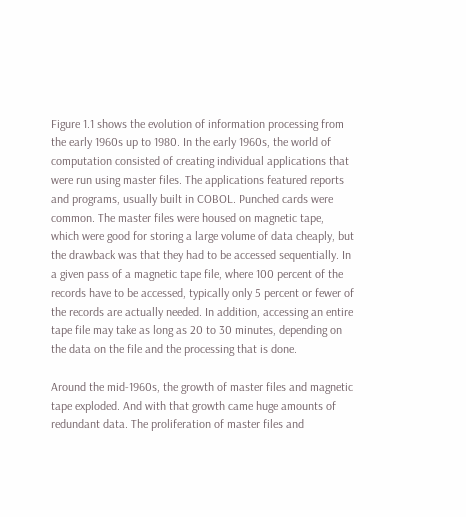Figure 1.1 shows the evolution of information processing from the early 1960s up to 1980. In the early 1960s, the world of computation consisted of creating individual applications that were run using master files. The applications featured reports and programs, usually built in COBOL. Punched cards were common. The master files were housed on magnetic tape, which were good for storing a large volume of data cheaply, but the drawback was that they had to be accessed sequentially. In a given pass of a magnetic tape file, where 100 percent of the records have to be accessed, typically only 5 percent or fewer of the records are actually needed. In addition, accessing an entire tape file may take as long as 20 to 30 minutes, depending on the data on the file and the processing that is done.

Around the mid-1960s, the growth of master files and magnetic tape exploded. And with that growth came huge amounts of redundant data. The proliferation of master files and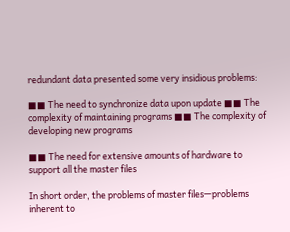redundant data presented some very insidious problems:

■■ The need to synchronize data upon update ■■ The complexity of maintaining programs ■■ The complexity of developing new programs

■■ The need for extensive amounts of hardware to support all the master files

In short order, the problems of master files—problems inherent to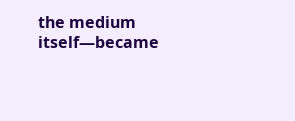the medium itself—became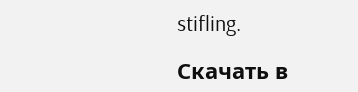stifling.

Скачать в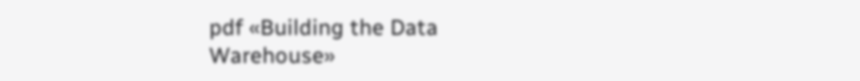pdf «Building the Data Warehouse»